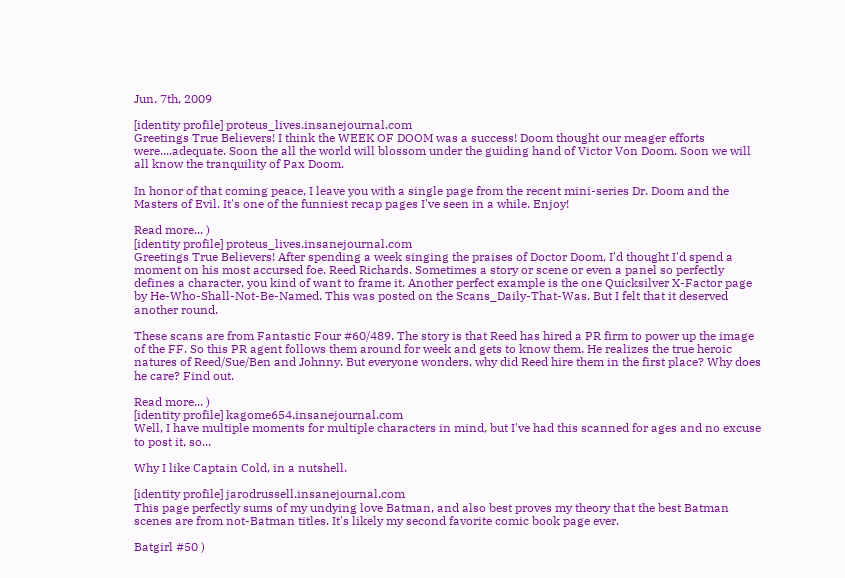Jun. 7th, 2009

[identity profile] proteus_lives.insanejournal.com
Greetings True Believers! I think the WEEK OF DOOM was a success! Doom thought our meager efforts were....adequate. Soon the all the world will blossom under the guiding hand of Victor Von Doom. Soon we will all know the tranquility of Pax Doom.

In honor of that coming peace, I leave you with a single page from the recent mini-series Dr. Doom and the Masters of Evil. It's one of the funniest recap pages I've seen in a while. Enjoy!

Read more... )
[identity profile] proteus_lives.insanejournal.com
Greetings True Believers! After spending a week singing the praises of Doctor Doom, I'd thought I'd spend a moment on his most accursed foe. Reed Richards. Sometimes a story or scene or even a panel so perfectly defines a character, you kind of want to frame it. Another perfect example is the one Quicksilver X-Factor page by He-Who-Shall-Not-Be-Named. This was posted on the Scans_Daily-That-Was. But I felt that it deserved another round.

These scans are from Fantastic Four #60/489. The story is that Reed has hired a PR firm to power up the image of the FF. So this PR agent follows them around for week and gets to know them. He realizes the true heroic natures of Reed/Sue/Ben and Johnny. But everyone wonders, why did Reed hire them in the first place? Why does he care? Find out.

Read more... )
[identity profile] kagome654.insanejournal.com
Well, I have multiple moments for multiple characters in mind, but I've had this scanned for ages and no excuse to post it, so...

Why I like Captain Cold, in a nutshell.

[identity profile] jarodrussell.insanejournal.com
This page perfectly sums of my undying love Batman, and also best proves my theory that the best Batman scenes are from not-Batman titles. It's likely my second favorite comic book page ever.

Batgirl #50 )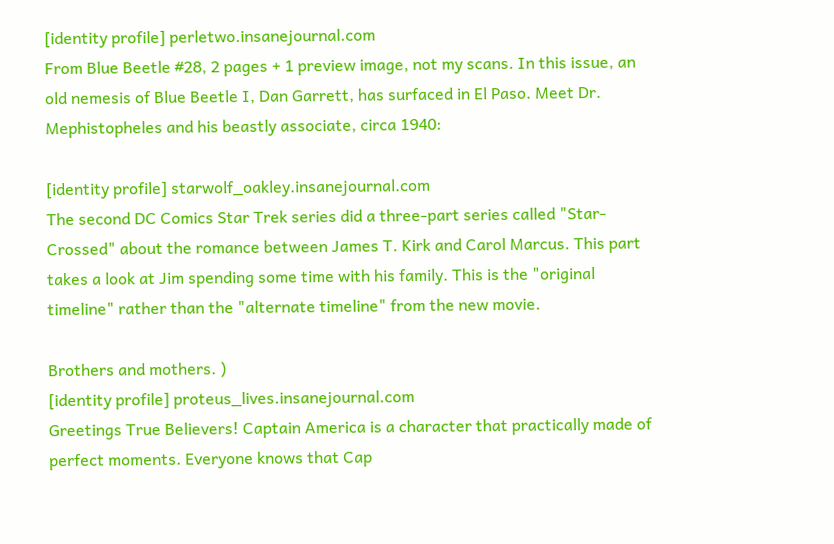[identity profile] perletwo.insanejournal.com
From Blue Beetle #28, 2 pages + 1 preview image, not my scans. In this issue, an old nemesis of Blue Beetle I, Dan Garrett, has surfaced in El Paso. Meet Dr. Mephistopheles and his beastly associate, circa 1940:

[identity profile] starwolf_oakley.insanejournal.com
The second DC Comics Star Trek series did a three-part series called "Star-Crossed" about the romance between James T. Kirk and Carol Marcus. This part takes a look at Jim spending some time with his family. This is the "original timeline" rather than the "alternate timeline" from the new movie.

Brothers and mothers. )
[identity profile] proteus_lives.insanejournal.com
Greetings True Believers! Captain America is a character that practically made of perfect moments. Everyone knows that Cap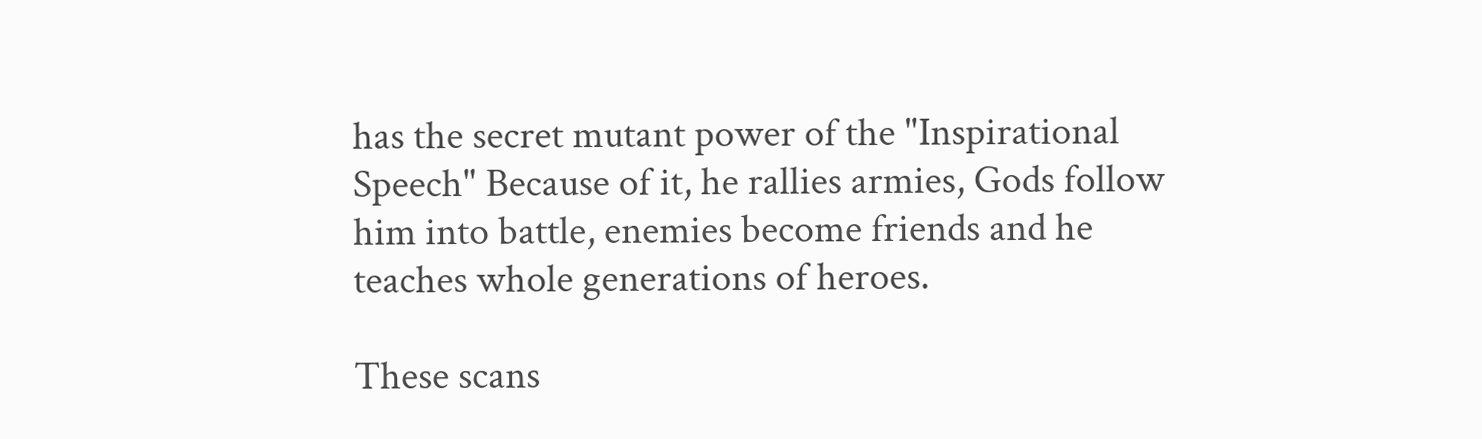has the secret mutant power of the "Inspirational Speech" Because of it, he rallies armies, Gods follow him into battle, enemies become friends and he teaches whole generations of heroes.

These scans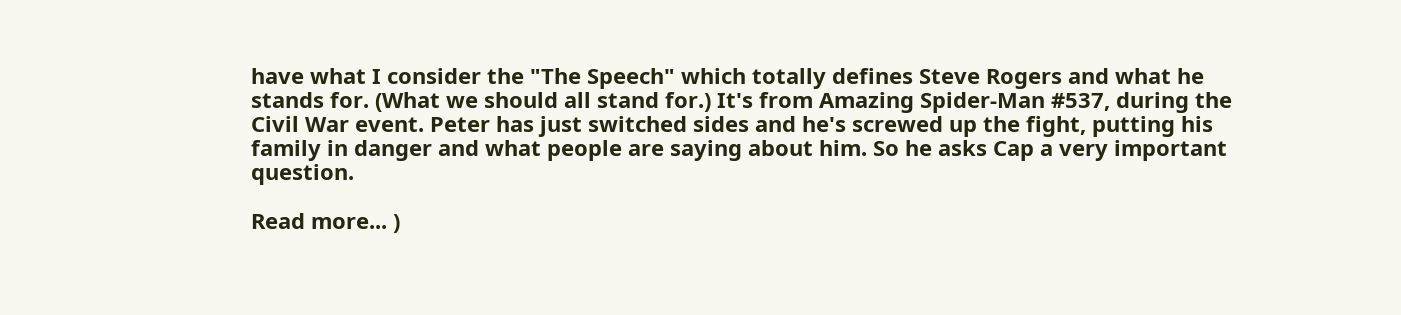have what I consider the "The Speech" which totally defines Steve Rogers and what he stands for. (What we should all stand for.) It's from Amazing Spider-Man #537, during the Civil War event. Peter has just switched sides and he's screwed up the fight, putting his family in danger and what people are saying about him. So he asks Cap a very important question.

Read more... )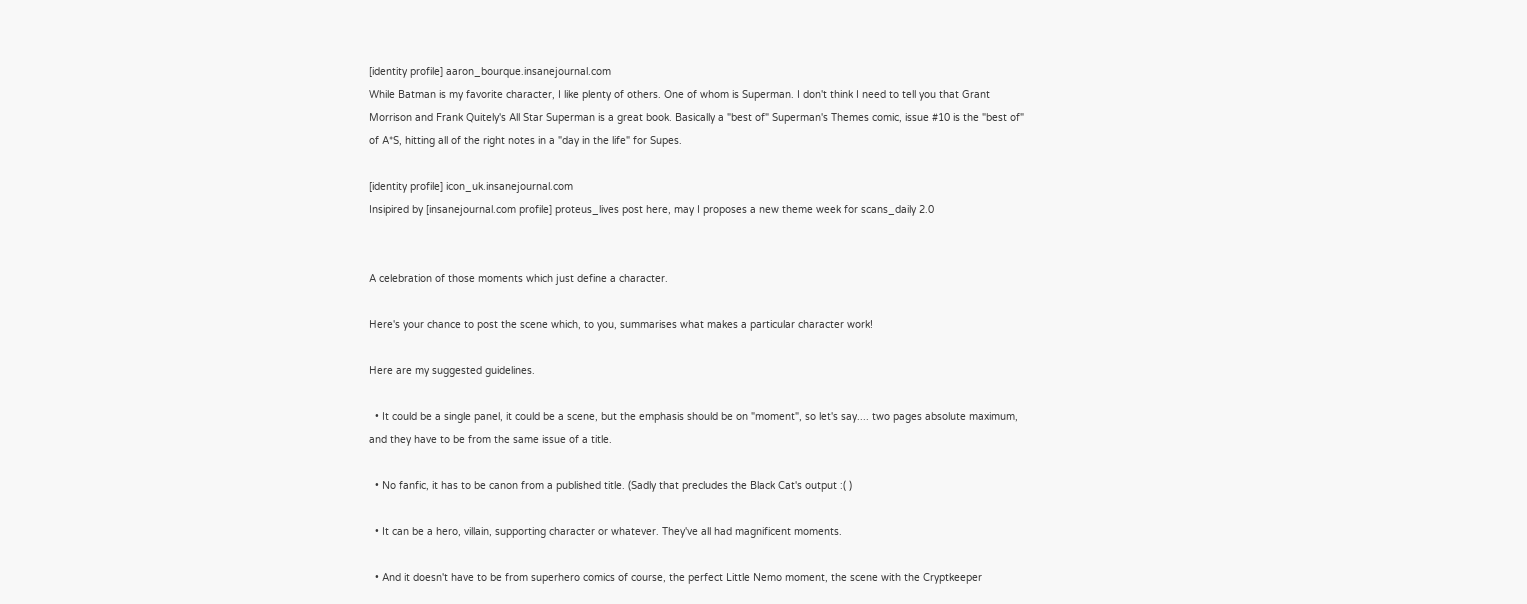[identity profile] aaron_bourque.insanejournal.com
While Batman is my favorite character, I like plenty of others. One of whom is Superman. I don't think I need to tell you that Grant Morrison and Frank Quitely's All Star Superman is a great book. Basically a "best of" Superman's Themes comic, issue #10 is the "best of" of A*S, hitting all of the right notes in a "day in the life" for Supes.

[identity profile] icon_uk.insanejournal.com
Insipired by [insanejournal.com profile] proteus_lives post here, may I proposes a new theme week for scans_daily 2.0


A celebration of those moments which just define a character.

Here's your chance to post the scene which, to you, summarises what makes a particular character work!

Here are my suggested guidelines.

  • It could be a single panel, it could be a scene, but the emphasis should be on "moment", so let's say.... two pages absolute maximum, and they have to be from the same issue of a title.

  • No fanfic, it has to be canon from a published title. (Sadly that precludes the Black Cat's output :( )

  • It can be a hero, villain, supporting character or whatever. They've all had magnificent moments.

  • And it doesn't have to be from superhero comics of course, the perfect Little Nemo moment, the scene with the Cryptkeeper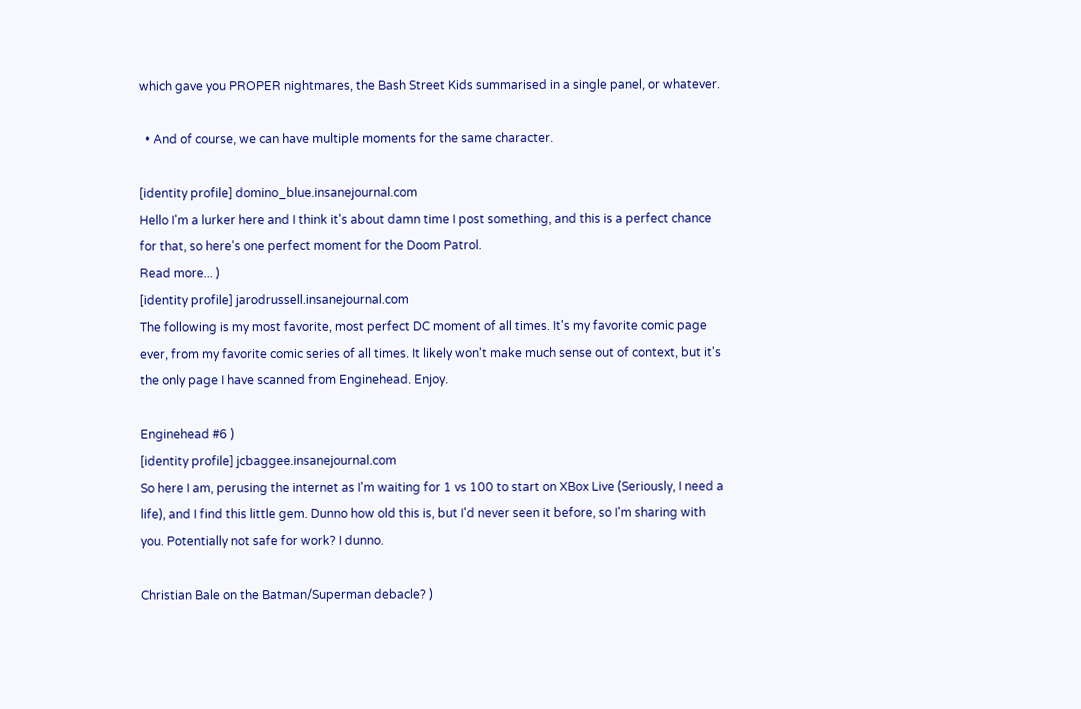which gave you PROPER nightmares, the Bash Street Kids summarised in a single panel, or whatever.

  • And of course, we can have multiple moments for the same character.

[identity profile] domino_blue.insanejournal.com
Hello I'm a lurker here and I think it's about damn time I post something, and this is a perfect chance for that, so here's one perfect moment for the Doom Patrol.
Read more... )
[identity profile] jarodrussell.insanejournal.com
The following is my most favorite, most perfect DC moment of all times. It's my favorite comic page ever, from my favorite comic series of all times. It likely won't make much sense out of context, but it's the only page I have scanned from Enginehead. Enjoy.

Enginehead #6 )
[identity profile] jcbaggee.insanejournal.com
So here I am, perusing the internet as I'm waiting for 1 vs 100 to start on XBox Live (Seriously, I need a life), and I find this little gem. Dunno how old this is, but I'd never seen it before, so I'm sharing with you. Potentially not safe for work? I dunno.

Christian Bale on the Batman/Superman debacle? )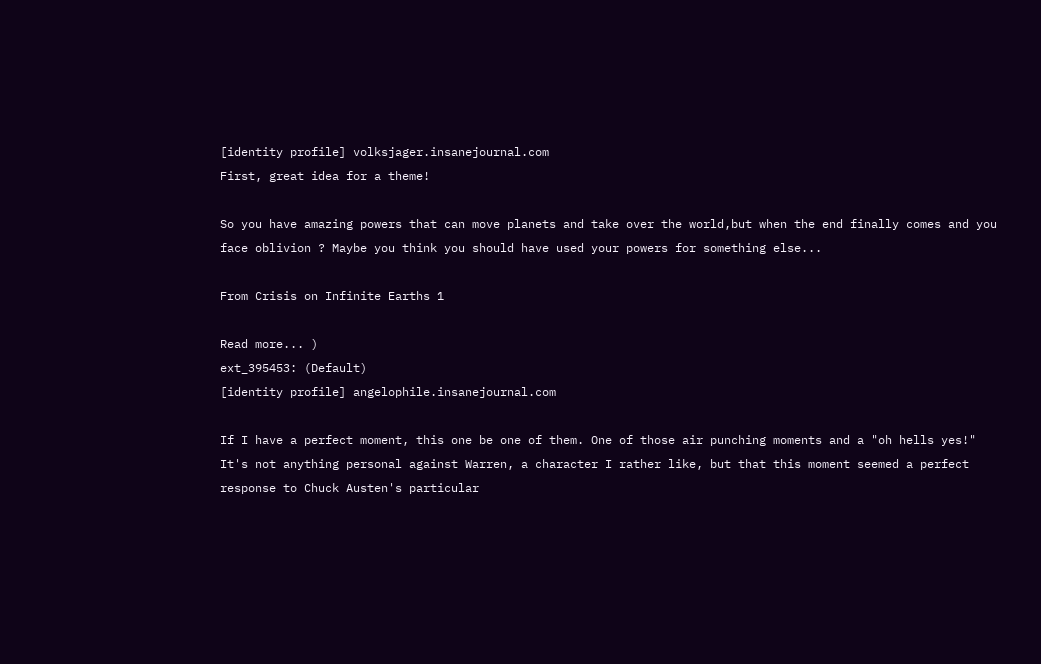[identity profile] volksjager.insanejournal.com
First, great idea for a theme!

So you have amazing powers that can move planets and take over the world,but when the end finally comes and you face oblivion ? Maybe you think you should have used your powers for something else...

From Crisis on Infinite Earths 1

Read more... )
ext_395453: (Default)
[identity profile] angelophile.insanejournal.com

If I have a perfect moment, this one be one of them. One of those air punching moments and a "oh hells yes!" It's not anything personal against Warren, a character I rather like, but that this moment seemed a perfect response to Chuck Austen's particular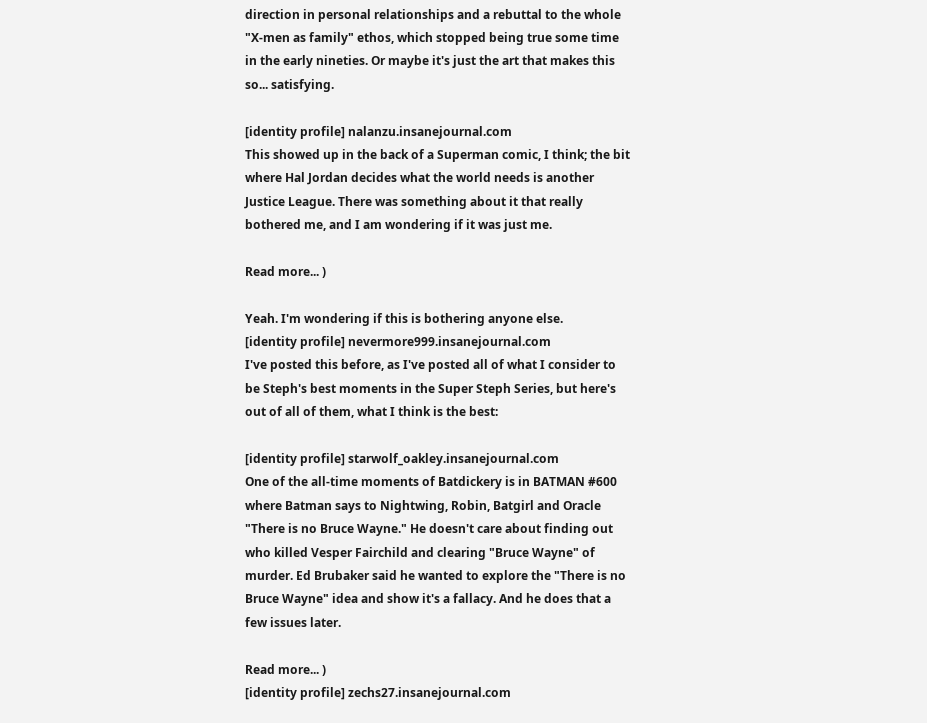direction in personal relationships and a rebuttal to the whole "X-men as family" ethos, which stopped being true some time in the early nineties. Or maybe it's just the art that makes this so... satisfying.

[identity profile] nalanzu.insanejournal.com
This showed up in the back of a Superman comic, I think; the bit where Hal Jordan decides what the world needs is another Justice League. There was something about it that really bothered me, and I am wondering if it was just me.

Read more... )

Yeah. I'm wondering if this is bothering anyone else.
[identity profile] nevermore999.insanejournal.com
I've posted this before, as I've posted all of what I consider to be Steph's best moments in the Super Steph Series, but here's out of all of them, what I think is the best:

[identity profile] starwolf_oakley.insanejournal.com
One of the all-time moments of Batdickery is in BATMAN #600 where Batman says to Nightwing, Robin, Batgirl and Oracle "There is no Bruce Wayne." He doesn't care about finding out who killed Vesper Fairchild and clearing "Bruce Wayne" of murder. Ed Brubaker said he wanted to explore the "There is no Bruce Wayne" idea and show it's a fallacy. And he does that a few issues later.

Read more... )
[identity profile] zechs27.insanejournal.com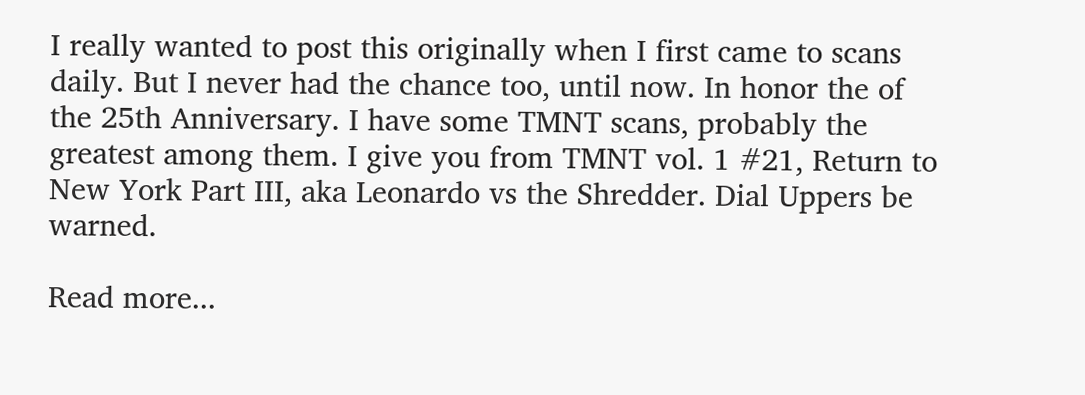I really wanted to post this originally when I first came to scans daily. But I never had the chance too, until now. In honor the of the 25th Anniversary. I have some TMNT scans, probably the greatest among them. I give you from TMNT vol. 1 #21, Return to New York Part III, aka Leonardo vs the Shredder. Dial Uppers be warned.

Read more...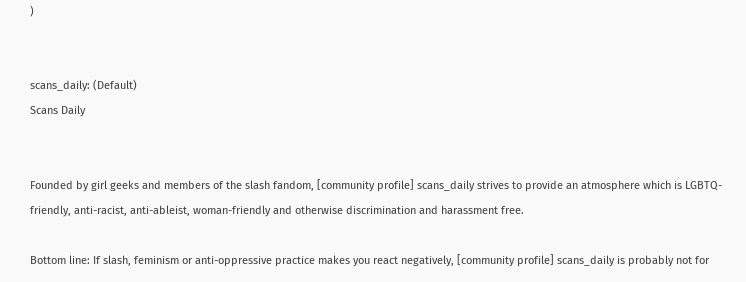)


scans_daily: (Default)
Scans Daily


Founded by girl geeks and members of the slash fandom, [community profile] scans_daily strives to provide an atmosphere which is LGBTQ-friendly, anti-racist, anti-ableist, woman-friendly and otherwise discrimination and harassment free.

Bottom line: If slash, feminism or anti-oppressive practice makes you react negatively, [community profile] scans_daily is probably not for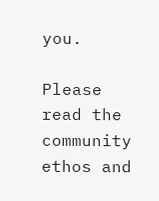you.

Please read the community ethos and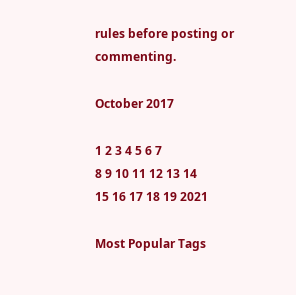rules before posting or commenting.

October 2017

1 2 3 4 5 6 7
8 9 10 11 12 13 14
15 16 17 18 19 2021

Most Popular Tags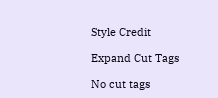Style Credit

Expand Cut Tags

No cut tags